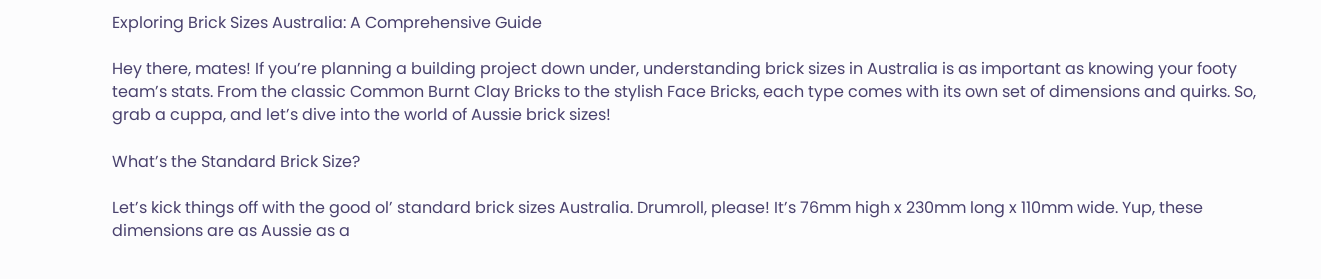Exploring Brick Sizes Australia: A Comprehensive Guide

Hey there, mates! If you’re planning a building project down under, understanding brick sizes in Australia is as important as knowing your footy team’s stats. From the classic Common Burnt Clay Bricks to the stylish Face Bricks, each type comes with its own set of dimensions and quirks. So, grab a cuppa, and let’s dive into the world of Aussie brick sizes!

What’s the Standard Brick Size?

Let’s kick things off with the good ol’ standard brick sizes Australia. Drumroll, please! It’s 76mm high x 230mm long x 110mm wide. Yup, these dimensions are as Aussie as a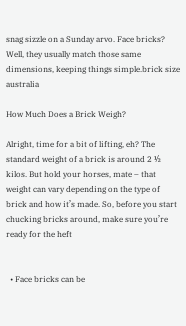snag sizzle on a Sunday arvo. Face bricks? Well, they usually match those same dimensions, keeping things simple.brick size australia

How Much Does a Brick Weigh?

Alright, time for a bit of lifting, eh? The standard weight of a brick is around 2 ½ kilos. But hold your horses, mate – that weight can vary depending on the type of brick and how it’s made. So, before you start chucking bricks around, make sure you’re ready for the heft


  • Face bricks can be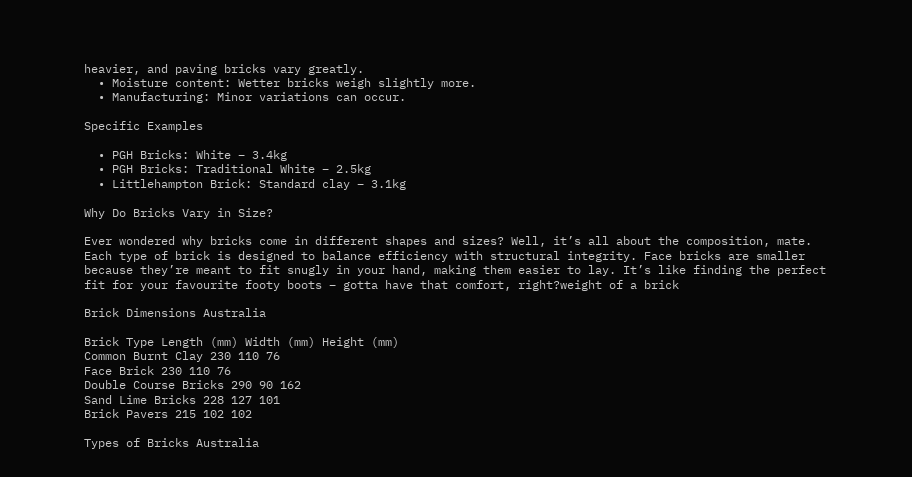heavier, and paving bricks vary greatly.
  • Moisture content: Wetter bricks weigh slightly more.
  • Manufacturing: Minor variations can occur.

Specific Examples

  • PGH Bricks: White – 3.4kg
  • PGH Bricks: Traditional White – 2.5kg
  • Littlehampton Brick: Standard clay – 3.1kg

Why Do Bricks Vary in Size?

Ever wondered why bricks come in different shapes and sizes? Well, it’s all about the composition, mate. Each type of brick is designed to balance efficiency with structural integrity. Face bricks are smaller because they’re meant to fit snugly in your hand, making them easier to lay. It’s like finding the perfect fit for your favourite footy boots – gotta have that comfort, right?weight of a brick

Brick Dimensions Australia

Brick Type Length (mm) Width (mm) Height (mm)
Common Burnt Clay 230 110 76
Face Brick 230 110 76
Double Course Bricks 290 90 162
Sand Lime Bricks 228 127 101
Brick Pavers 215 102 102

Types of Bricks Australia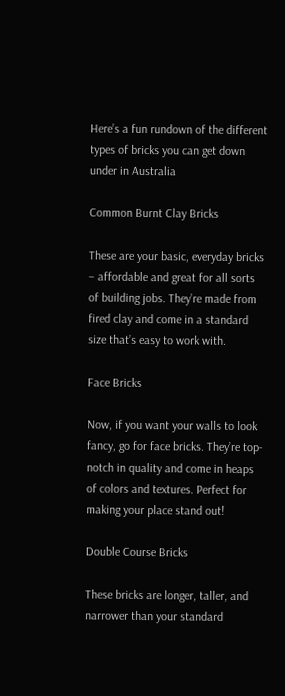Here’s a fun rundown of the different types of bricks you can get down under in Australia

Common Burnt Clay Bricks

These are your basic, everyday bricks – affordable and great for all sorts of building jobs. They’re made from fired clay and come in a standard size that’s easy to work with.

Face Bricks

Now, if you want your walls to look fancy, go for face bricks. They’re top-notch in quality and come in heaps of colors and textures. Perfect for making your place stand out!

Double Course Bricks

These bricks are longer, taller, and narrower than your standard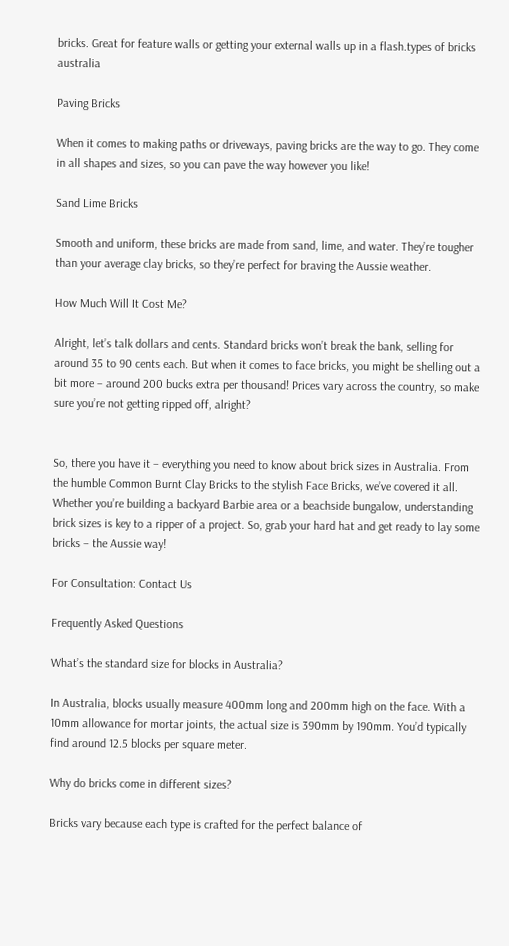bricks. Great for feature walls or getting your external walls up in a flash.types of bricks australia

Paving Bricks

When it comes to making paths or driveways, paving bricks are the way to go. They come in all shapes and sizes, so you can pave the way however you like!

Sand Lime Bricks

Smooth and uniform, these bricks are made from sand, lime, and water. They’re tougher than your average clay bricks, so they’re perfect for braving the Aussie weather.

How Much Will It Cost Me?

Alright, let’s talk dollars and cents. Standard bricks won’t break the bank, selling for around 35 to 90 cents each. But when it comes to face bricks, you might be shelling out a bit more – around 200 bucks extra per thousand! Prices vary across the country, so make sure you’re not getting ripped off, alright?


So, there you have it – everything you need to know about brick sizes in Australia. From the humble Common Burnt Clay Bricks to the stylish Face Bricks, we’ve covered it all. Whether you’re building a backyard Barbie area or a beachside bungalow, understanding brick sizes is key to a ripper of a project. So, grab your hard hat and get ready to lay some bricks – the Aussie way!

For Consultation: Contact Us

Frequently Asked Questions

What’s the standard size for blocks in Australia?

In Australia, blocks usually measure 400mm long and 200mm high on the face. With a 10mm allowance for mortar joints, the actual size is 390mm by 190mm. You’d typically find around 12.5 blocks per square meter.

Why do bricks come in different sizes?

Bricks vary because each type is crafted for the perfect balance of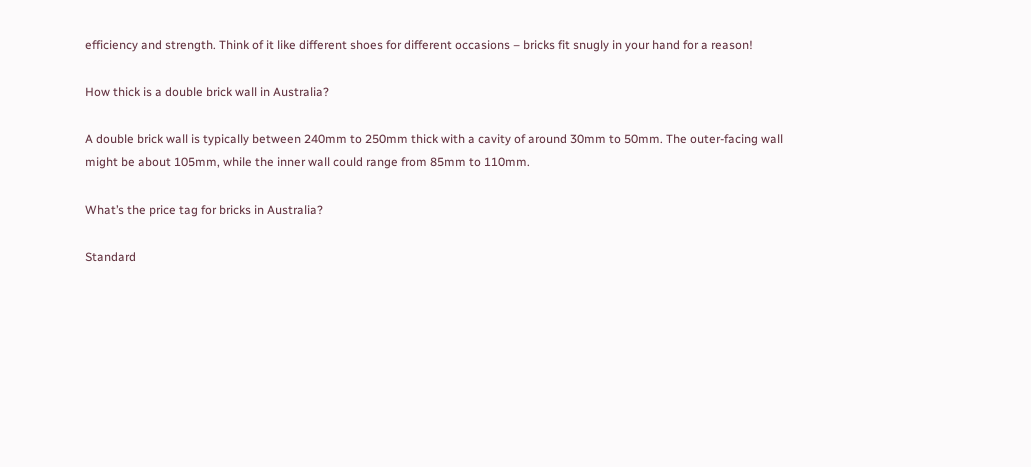efficiency and strength. Think of it like different shoes for different occasions – bricks fit snugly in your hand for a reason!

How thick is a double brick wall in Australia?

A double brick wall is typically between 240mm to 250mm thick with a cavity of around 30mm to 50mm. The outer-facing wall might be about 105mm, while the inner wall could range from 85mm to 110mm.

What’s the price tag for bricks in Australia?

Standard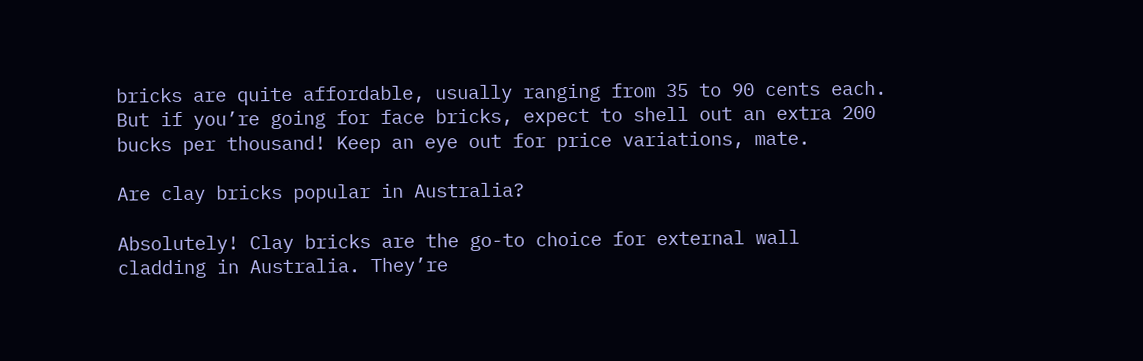bricks are quite affordable, usually ranging from 35 to 90 cents each. But if you’re going for face bricks, expect to shell out an extra 200 bucks per thousand! Keep an eye out for price variations, mate.

Are clay bricks popular in Australia?

Absolutely! Clay bricks are the go-to choice for external wall cladding in Australia. They’re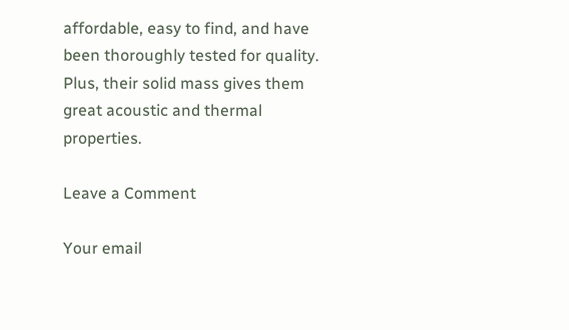affordable, easy to find, and have been thoroughly tested for quality. Plus, their solid mass gives them great acoustic and thermal properties.

Leave a Comment

Your email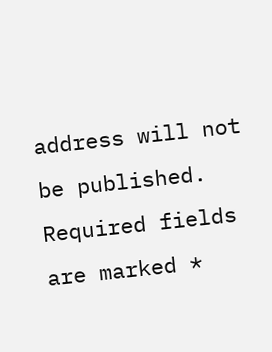address will not be published. Required fields are marked *